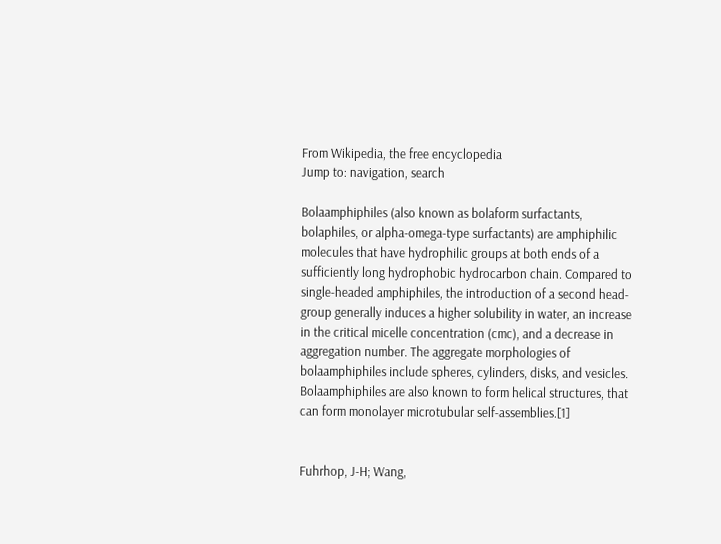From Wikipedia, the free encyclopedia
Jump to: navigation, search

Bolaamphiphiles (also known as bolaform surfactants, bolaphiles, or alpha-omega-type surfactants) are amphiphilic molecules that have hydrophilic groups at both ends of a sufficiently long hydrophobic hydrocarbon chain. Compared to single-headed amphiphiles, the introduction of a second head-group generally induces a higher solubility in water, an increase in the critical micelle concentration (cmc), and a decrease in aggregation number. The aggregate morphologies of bolaamphiphiles include spheres, cylinders, disks, and vesicles. Bolaamphiphiles are also known to form helical structures, that can form monolayer microtubular self-assemblies.[1]


Fuhrhop, J-H; Wang,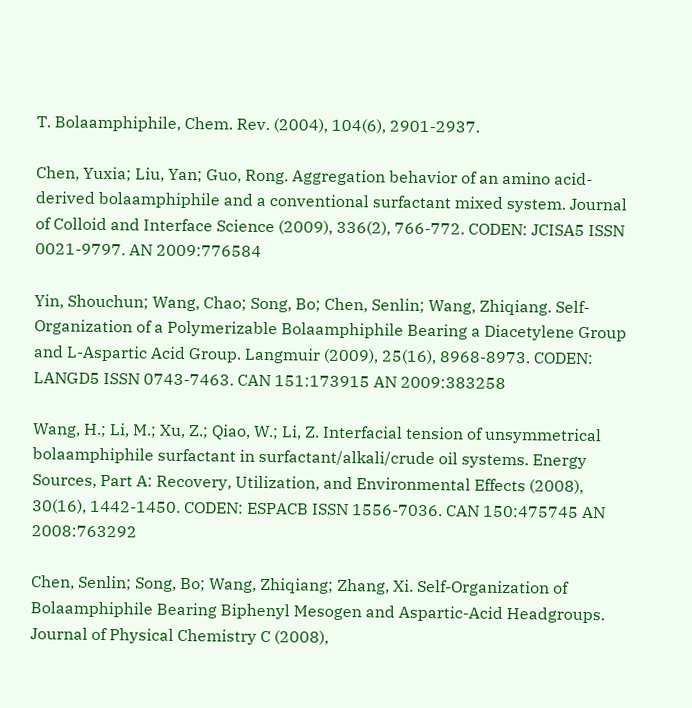T. Bolaamphiphile, Chem. Rev. (2004), 104(6), 2901-2937.

Chen, Yuxia; Liu, Yan; Guo, Rong. Aggregation behavior of an amino acid-derived bolaamphiphile and a conventional surfactant mixed system. Journal of Colloid and Interface Science (2009), 336(2), 766-772. CODEN: JCISA5 ISSN 0021-9797. AN 2009:776584

Yin, Shouchun; Wang, Chao; Song, Bo; Chen, Senlin; Wang, Zhiqiang. Self-Organization of a Polymerizable Bolaamphiphile Bearing a Diacetylene Group and L-Aspartic Acid Group. Langmuir (2009), 25(16), 8968-8973. CODEN: LANGD5 ISSN 0743-7463. CAN 151:173915 AN 2009:383258

Wang, H.; Li, M.; Xu, Z.; Qiao, W.; Li, Z. Interfacial tension of unsymmetrical bolaamphiphile surfactant in surfactant/alkali/crude oil systems. Energy Sources, Part A: Recovery, Utilization, and Environmental Effects (2008), 30(16), 1442-1450. CODEN: ESPACB ISSN 1556-7036. CAN 150:475745 AN 2008:763292

Chen, Senlin; Song, Bo; Wang, Zhiqiang; Zhang, Xi. Self-Organization of Bolaamphiphile Bearing Biphenyl Mesogen and Aspartic-Acid Headgroups. Journal of Physical Chemistry C (2008),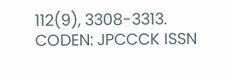112(9), 3308-3313. CODEN: JPCCCK ISSN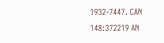1932-7447. CAN 148:372219 AN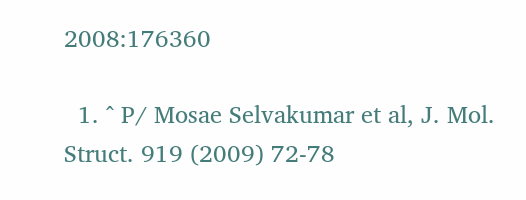2008:176360

  1. ^ P/ Mosae Selvakumar et al, J. Mol. Struct. 919 (2009) 72-78